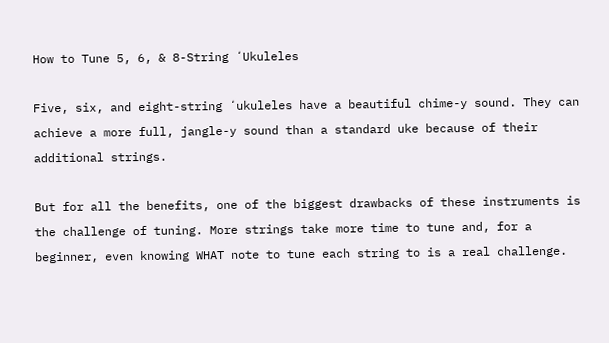How to Tune 5, 6, & 8-String ʻUkuleles

Five, six, and eight-string ʻukuleles have a beautiful chime-y sound. They can achieve a more full, jangle-y sound than a standard uke because of their additional strings.

But for all the benefits, one of the biggest drawbacks of these instruments is the challenge of tuning. More strings take more time to tune and, for a beginner, even knowing WHAT note to tune each string to is a real challenge.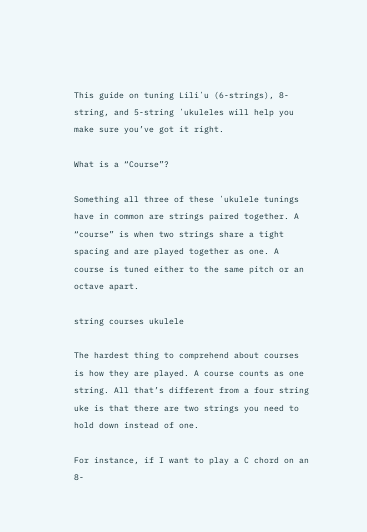This guide on tuning Liliʻu (6-strings), 8-string, and 5-string ʻukuleles will help you make sure you’ve got it right.

What is a “Course”?

Something all three of these ʻukulele tunings have in common are strings paired together. A “course” is when two strings share a tight spacing and are played together as one. A course is tuned either to the same pitch or an octave apart.

string courses ukulele

The hardest thing to comprehend about courses is how they are played. A course counts as one string. All that’s different from a four string uke is that there are two strings you need to hold down instead of one.

For instance, if I want to play a C chord on an 8-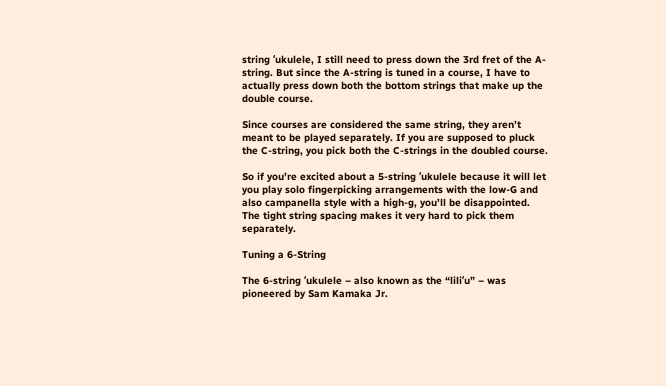string ʻukulele, I still need to press down the 3rd fret of the A-string. But since the A-string is tuned in a course, I have to actually press down both the bottom strings that make up the double course.

Since courses are considered the same string, they aren’t meant to be played separately. If you are supposed to pluck the C-string, you pick both the C-strings in the doubled course.

So if you’re excited about a 5-string ʻukulele because it will let you play solo fingerpicking arrangements with the low-G and also campanella style with a high-g, you’ll be disappointed. The tight string spacing makes it very hard to pick them separately.

Tuning a 6-String

The 6-string ʻukulele – also known as the “liliʻu” – was pioneered by Sam Kamaka Jr.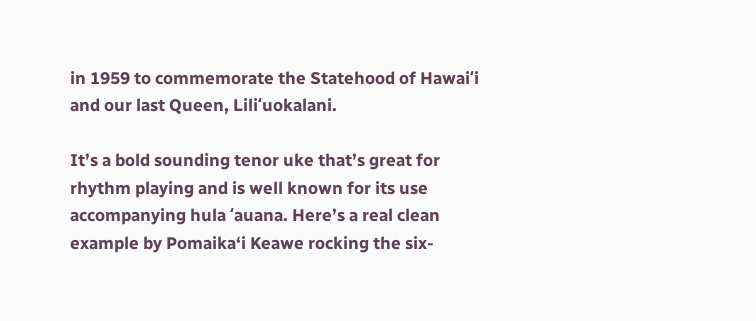in 1959 to commemorate the Statehood of Hawaiʻi and our last Queen, Liliʻuokalani.

It’s a bold sounding tenor uke that’s great for rhythm playing and is well known for its use accompanying hula ʻauana. Here’s a real clean example by Pomaika‘i Keawe rocking the six-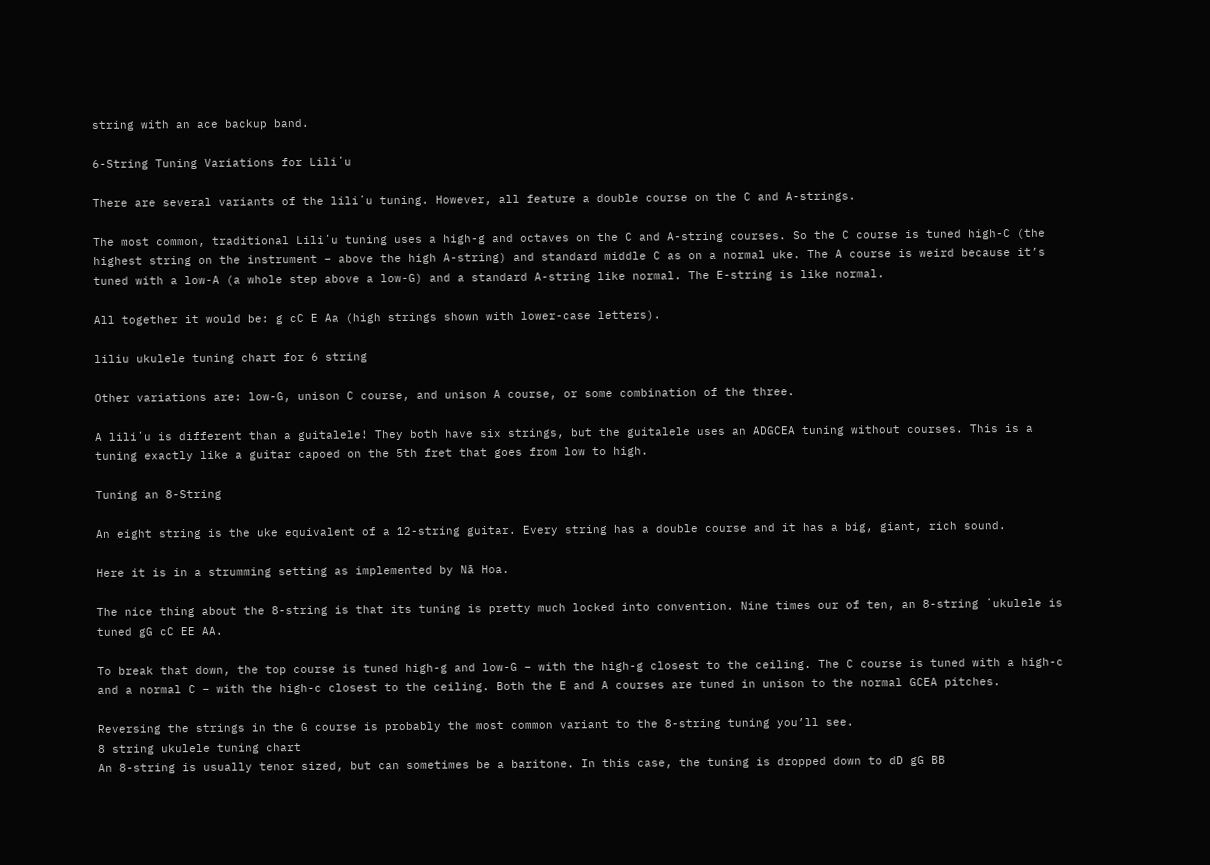string with an ace backup band.

6-String Tuning Variations for Liliʻu

There are several variants of the liliʻu tuning. However, all feature a double course on the C and A-strings.

The most common, traditional Liliʻu tuning uses a high-g and octaves on the C and A-string courses. So the C course is tuned high-C (the highest string on the instrument – above the high A-string) and standard middle C as on a normal uke. The A course is weird because it’s tuned with a low-A (a whole step above a low-G) and a standard A-string like normal. The E-string is like normal.

All together it would be: g cC E Aa (high strings shown with lower-case letters).

liliu ukulele tuning chart for 6 string

Other variations are: low-G, unison C course, and unison A course, or some combination of the three.

A liliʻu is different than a guitalele! They both have six strings, but the guitalele uses an ADGCEA tuning without courses. This is a tuning exactly like a guitar capoed on the 5th fret that goes from low to high.

Tuning an 8-String

An eight string is the uke equivalent of a 12-string guitar. Every string has a double course and it has a big, giant, rich sound.

Here it is in a strumming setting as implemented by Nā Hoa.

The nice thing about the 8-string is that its tuning is pretty much locked into convention. Nine times our of ten, an 8-string ʻukulele is tuned gG cC EE AA.

To break that down, the top course is tuned high-g and low-G – with the high-g closest to the ceiling. The C course is tuned with a high-c and a normal C – with the high-c closest to the ceiling. Both the E and A courses are tuned in unison to the normal GCEA pitches.

Reversing the strings in the G course is probably the most common variant to the 8-string tuning you’ll see.
8 string ukulele tuning chart
An 8-string is usually tenor sized, but can sometimes be a baritone. In this case, the tuning is dropped down to dD gG BB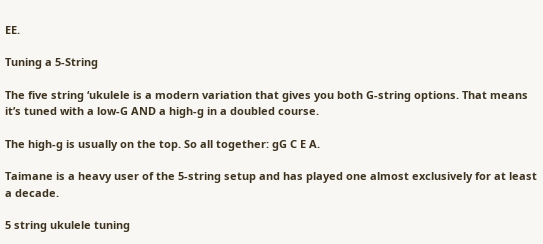EE.

Tuning a 5-String

The five string ʻukulele is a modern variation that gives you both G-string options. That means it’s tuned with a low-G AND a high-g in a doubled course.

The high-g is usually on the top. So all together: gG C E A.

Taimane is a heavy user of the 5-string setup and has played one almost exclusively for at least a decade.

5 string ukulele tuning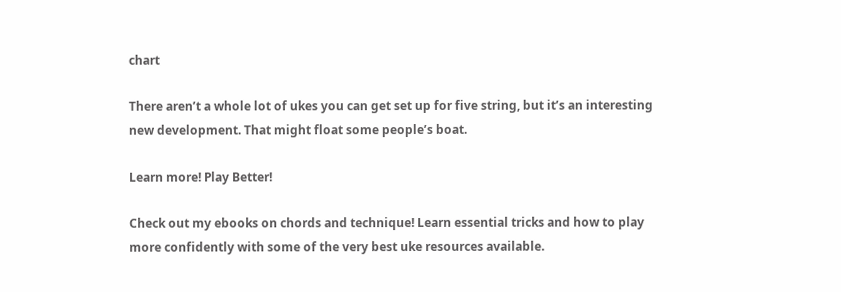chart

There aren’t a whole lot of ukes you can get set up for five string, but it’s an interesting new development. That might float some people’s boat.

Learn more! Play Better!

Check out my ebooks on chords and technique! Learn essential tricks and how to play more confidently with some of the very best uke resources available.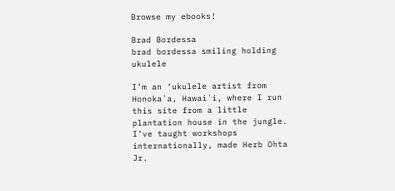Browse my ebooks!

Brad Bordessa
brad bordessa smiling holding ukulele

I’m an ‘ukulele artist from Honokaʻa, Hawaiʻi, where I run this site from a little plantation house in the jungle. I’ve taught workshops internationally, made Herb Ohta Jr.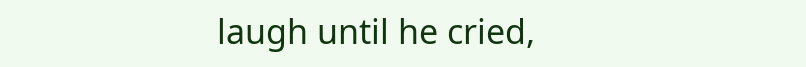laugh until he cried,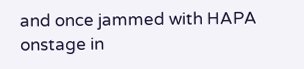and once jammed with HAPA onstage in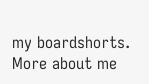my boardshorts. More about me